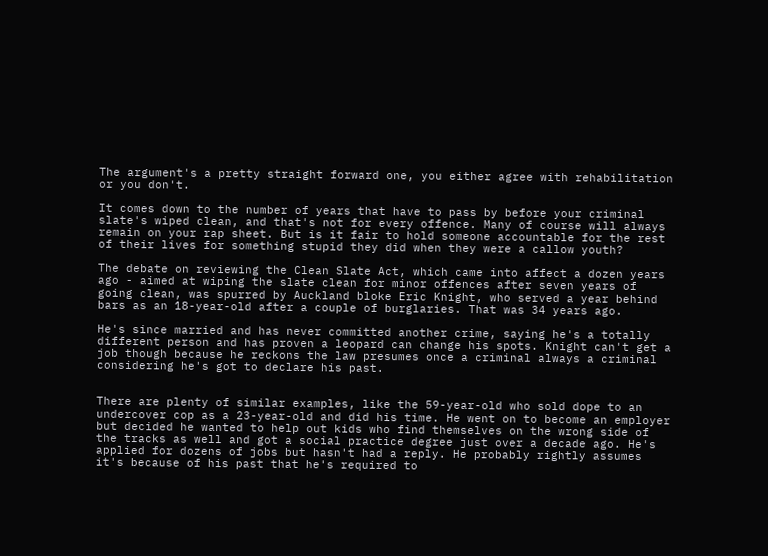The argument's a pretty straight forward one, you either agree with rehabilitation or you don't.

It comes down to the number of years that have to pass by before your criminal slate's wiped clean, and that's not for every offence. Many of course will always remain on your rap sheet. But is it fair to hold someone accountable for the rest of their lives for something stupid they did when they were a callow youth?

The debate on reviewing the Clean Slate Act, which came into affect a dozen years ago - aimed at wiping the slate clean for minor offences after seven years of going clean, was spurred by Auckland bloke Eric Knight, who served a year behind bars as an 18-year-old after a couple of burglaries. That was 34 years ago.

He's since married and has never committed another crime, saying he's a totally different person and has proven a leopard can change his spots. Knight can't get a job though because he reckons the law presumes once a criminal always a criminal considering he's got to declare his past.


There are plenty of similar examples, like the 59-year-old who sold dope to an undercover cop as a 23-year-old and did his time. He went on to become an employer but decided he wanted to help out kids who find themselves on the wrong side of the tracks as well and got a social practice degree just over a decade ago. He's applied for dozens of jobs but hasn't had a reply. He probably rightly assumes it's because of his past that he's required to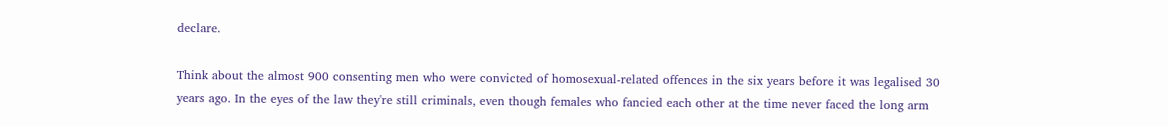declare.

Think about the almost 900 consenting men who were convicted of homosexual-related offences in the six years before it was legalised 30 years ago. In the eyes of the law they're still criminals, even though females who fancied each other at the time never faced the long arm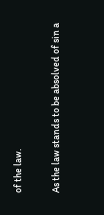of the law.

As the law stands to be absolved of sin a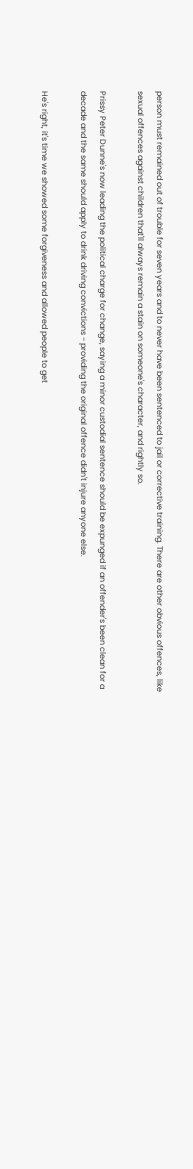person must remained out of trouble for seven years and to never have been sentenced to jail or corrective training. There are other obvious offences, like sexual offences against children that'll always remain a stain on someone's character, and rightly so.

Prissy Peter Dunne's now leading the political charge for change, saying a minor custodial sentence should be expunged if an offender's been clean for a decade and the same should apply to drink driving convictions - providing the original offence didn't injure anyone else.

He's right, it's time we showed some forgiveness and allowed people to get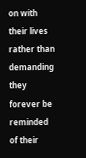on with their lives rather than demanding they forever be reminded of their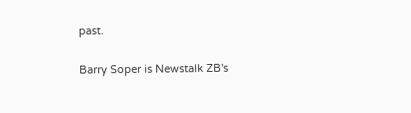past.

Barry Soper is Newstalk ZB's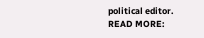political editor.
READ MORE: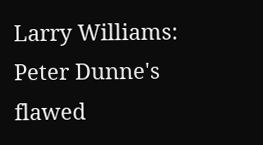Larry Williams: Peter Dunne's flawed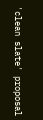'clean slate' proposal